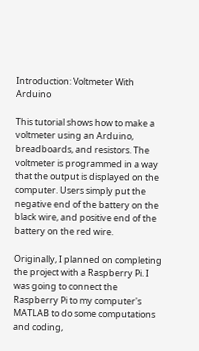Introduction: Voltmeter With Arduino

This tutorial shows how to make a voltmeter using an Arduino, breadboards, and resistors. The voltmeter is programmed in a way that the output is displayed on the computer. Users simply put the negative end of the battery on the black wire, and positive end of the battery on the red wire.

Originally, I planned on completing the project with a Raspberry Pi. I was going to connect the Raspberry Pi to my computer's MATLAB to do some computations and coding,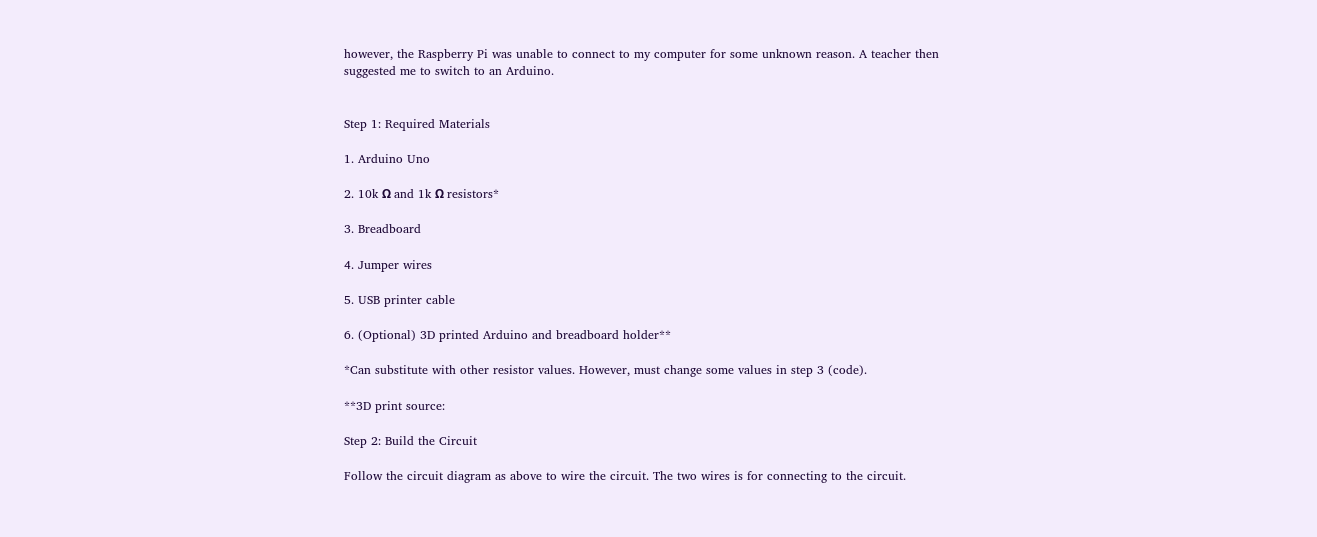however, the Raspberry Pi was unable to connect to my computer for some unknown reason. A teacher then suggested me to switch to an Arduino.


Step 1: Required Materials

1. Arduino Uno

2. 10k Ω and 1k Ω resistors*

3. Breadboard

4. Jumper wires

5. USB printer cable

6. (Optional) 3D printed Arduino and breadboard holder**

*Can substitute with other resistor values. However, must change some values in step 3 (code).

**3D print source:

Step 2: Build the Circuit

Follow the circuit diagram as above to wire the circuit. The two wires is for connecting to the circuit.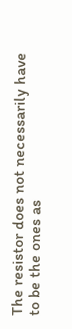The resistor does not necessarily have to be the ones as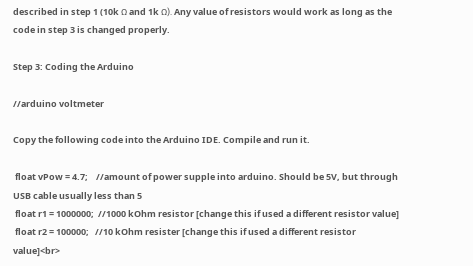described in step 1 (10k Ω and 1k Ω). Any value of resistors would work as long as the code in step 3 is changed properly.

Step 3: Coding the Arduino

//arduino voltmeter

Copy the following code into the Arduino IDE. Compile and run it.

 float vPow = 4.7;    //amount of power supple into arduino. Should be 5V, but through USB cable usually less than 5
 float r1 = 1000000;  //1000 kOhm resistor [change this if used a different resistor value]
 float r2 = 100000;   //10 kOhm resister [change this if used a different resistor value]<br>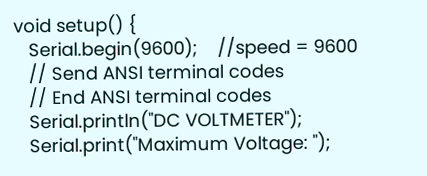void setup() {
   Serial.begin(9600);    //speed = 9600
   // Send ANSI terminal codes
   // End ANSI terminal codes
   Serial.println("DC VOLTMETER");
   Serial.print("Maximum Voltage: ");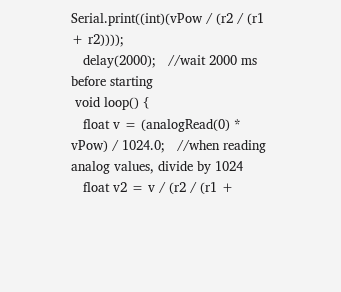Serial.print((int)(vPow / (r2 / (r1 + r2))));
   delay(2000);   //wait 2000 ms before starting
 void loop() {
   float v = (analogRead(0) * vPow) / 1024.0;   //when reading analog values, divide by 1024
   float v2 = v / (r2 / (r1 +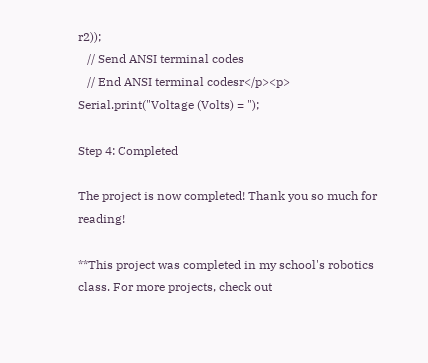r2));
   // Send ANSI terminal codes
   // End ANSI terminal codesr</p><p>   Serial.print("Voltage (Volts) = ");

Step 4: Completed

The project is now completed! Thank you so much for reading!

**This project was completed in my school's robotics class. For more projects, check out